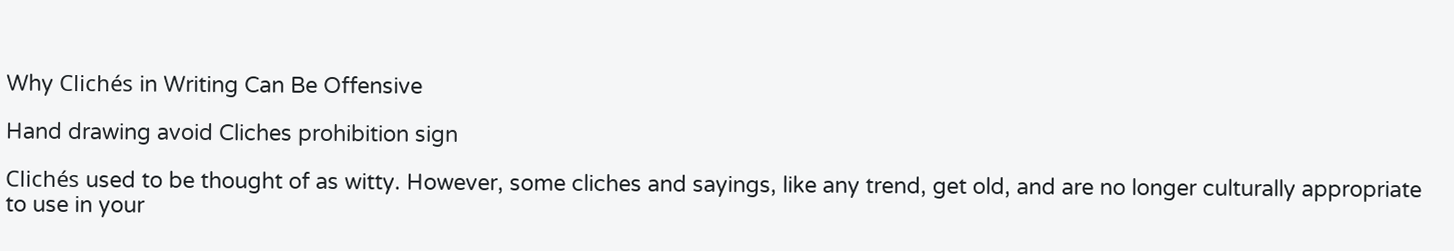Why Clichés in Writing Can Be Offensive

Hand drawing avoid Cliches prohibition sign

Clichés used to be thought of as witty. However, some cliches and sayings, like any trend, get old, and are no longer culturally appropriate to use in your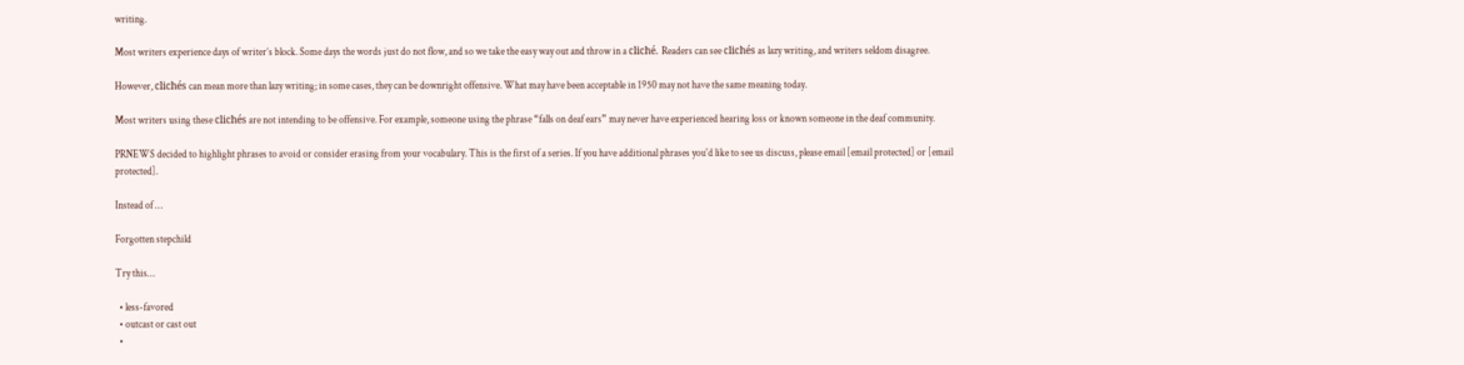writing.

Most writers experience days of writer’s block. Some days the words just do not flow, and so we take the easy way out and throw in a cliché. Readers can see clichés as lazy writing, and writers seldom disagree.

However, clichés can mean more than lazy writing; in some cases, they can be downright offensive. What may have been acceptable in 1950 may not have the same meaning today.

Most writers using these clichés are not intending to be offensive. For example, someone using the phrase “falls on deaf ears” may never have experienced hearing loss or known someone in the deaf community.

PRNEWS decided to highlight phrases to avoid or consider erasing from your vocabulary. This is the first of a series. If you have additional phrases you'd like to see us discuss, please email [email protected] or [email protected].

Instead of …

Forgotten stepchild

Try this…

  • less-favored
  • outcast or cast out
  •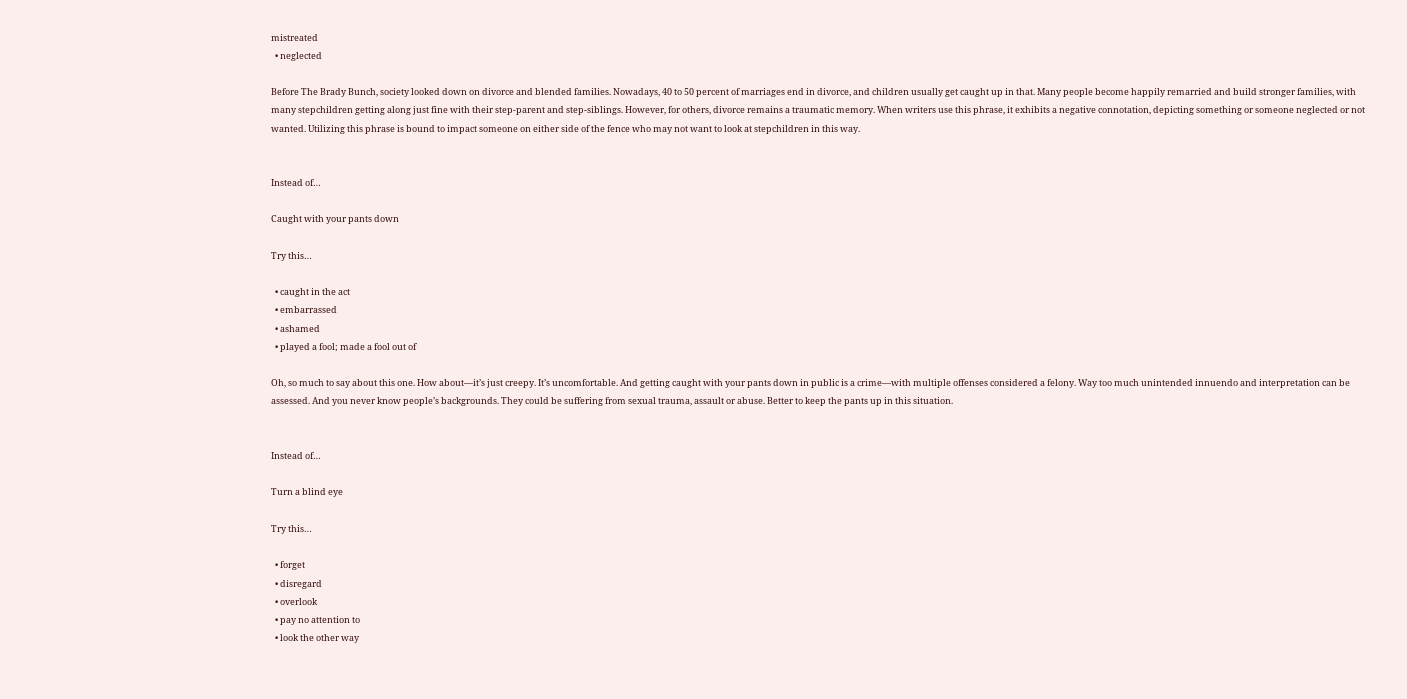mistreated
  • neglected

Before The Brady Bunch, society looked down on divorce and blended families. Nowadays, 40 to 50 percent of marriages end in divorce, and children usually get caught up in that. Many people become happily remarried and build stronger families, with many stepchildren getting along just fine with their step-parent and step-siblings. However, for others, divorce remains a traumatic memory. When writers use this phrase, it exhibits a negative connotation, depicting something or someone neglected or not wanted. Utilizing this phrase is bound to impact someone on either side of the fence who may not want to look at stepchildren in this way.


Instead of…

Caught with your pants down

Try this…

  • caught in the act
  • embarrassed
  • ashamed
  • played a fool; made a fool out of

Oh, so much to say about this one. How about—it’s just creepy. It’s uncomfortable. And getting caught with your pants down in public is a crime—with multiple offenses considered a felony. Way too much unintended innuendo and interpretation can be assessed. And you never know people’s backgrounds. They could be suffering from sexual trauma, assault or abuse. Better to keep the pants up in this situation.


Instead of…

Turn a blind eye

Try this…

  • forget
  • disregard
  • overlook
  • pay no attention to
  • look the other way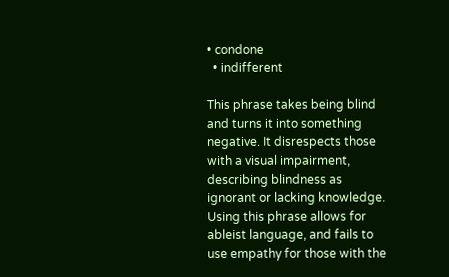• condone
  • indifferent

This phrase takes being blind and turns it into something negative. It disrespects those with a visual impairment, describing blindness as ignorant or lacking knowledge. Using this phrase allows for ableist language, and fails to use empathy for those with the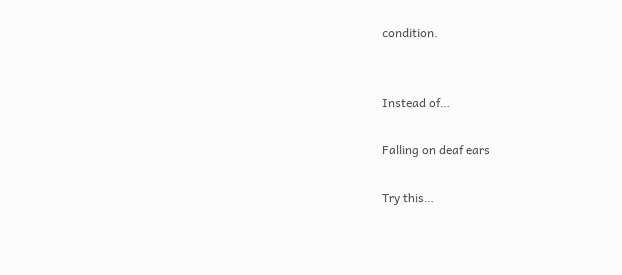condition.


Instead of…

Falling on deaf ears

Try this…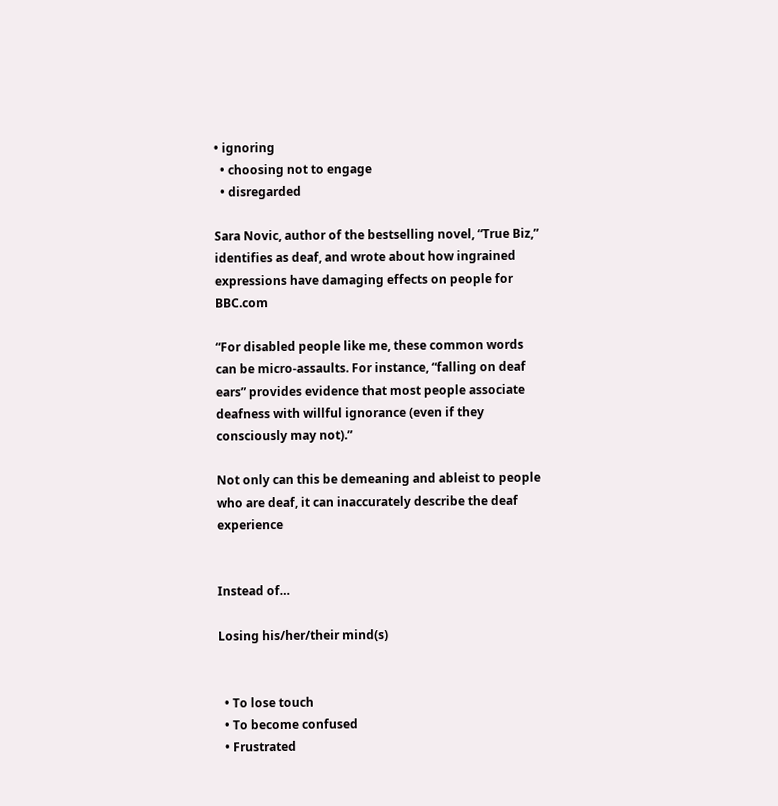• ignoring
  • choosing not to engage
  • disregarded

Sara Novic, author of the bestselling novel, “True Biz,” identifies as deaf, and wrote about how ingrained expressions have damaging effects on people for BBC.com

“For disabled people like me, these common words can be micro-assaults. For instance, “falling on deaf ears” provides evidence that most people associate deafness with willful ignorance (even if they consciously may not).”

Not only can this be demeaning and ableist to people who are deaf, it can inaccurately describe the deaf experience


Instead of…

Losing his/her/their mind(s)


  • To lose touch
  • To become confused
  • Frustrated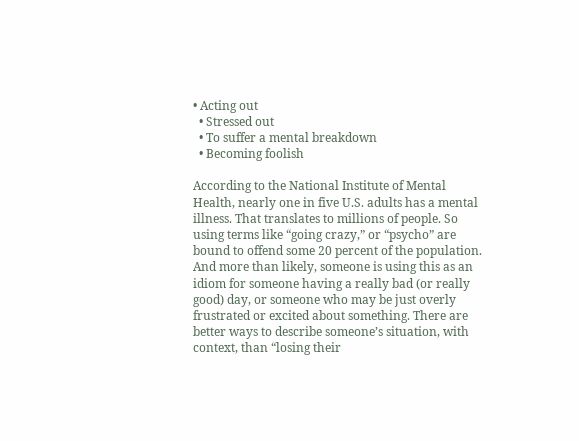• Acting out
  • Stressed out
  • To suffer a mental breakdown
  • Becoming foolish

According to the National Institute of Mental Health, nearly one in five U.S. adults has a mental illness. That translates to millions of people. So using terms like “going crazy,” or “psycho” are bound to offend some 20 percent of the population. And more than likely, someone is using this as an idiom for someone having a really bad (or really good) day, or someone who may be just overly frustrated or excited about something. There are better ways to describe someone’s situation, with context, than “losing their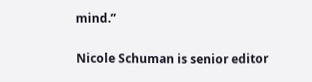mind.”

Nicole Schuman is senior editor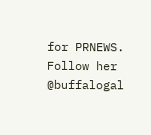for PRNEWS. Follow her @buffalogal